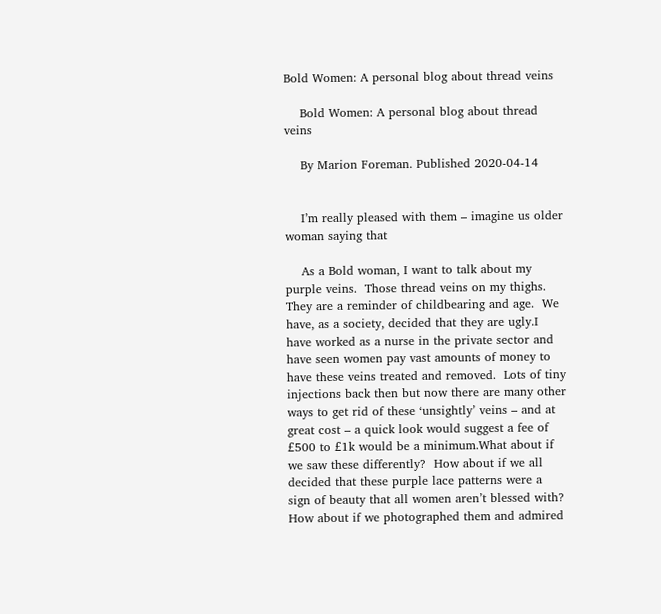Bold Women: A personal blog about thread veins

    Bold Women: A personal blog about thread veins

    By Marion Foreman. Published 2020-04-14


    I’m really pleased with them – imagine us older woman saying that

    As a Bold woman, I want to talk about my purple veins.  Those thread veins on my thighs.  They are a reminder of childbearing and age.  We have, as a society, decided that they are ugly.I have worked as a nurse in the private sector and have seen women pay vast amounts of money to have these veins treated and removed.  Lots of tiny injections back then but now there are many other ways to get rid of these ‘unsightly’ veins – and at great cost – a quick look would suggest a fee of £500 to £1k would be a minimum.What about if we saw these differently?  How about if we all decided that these purple lace patterns were a sign of beauty that all women aren’t blessed with?  How about if we photographed them and admired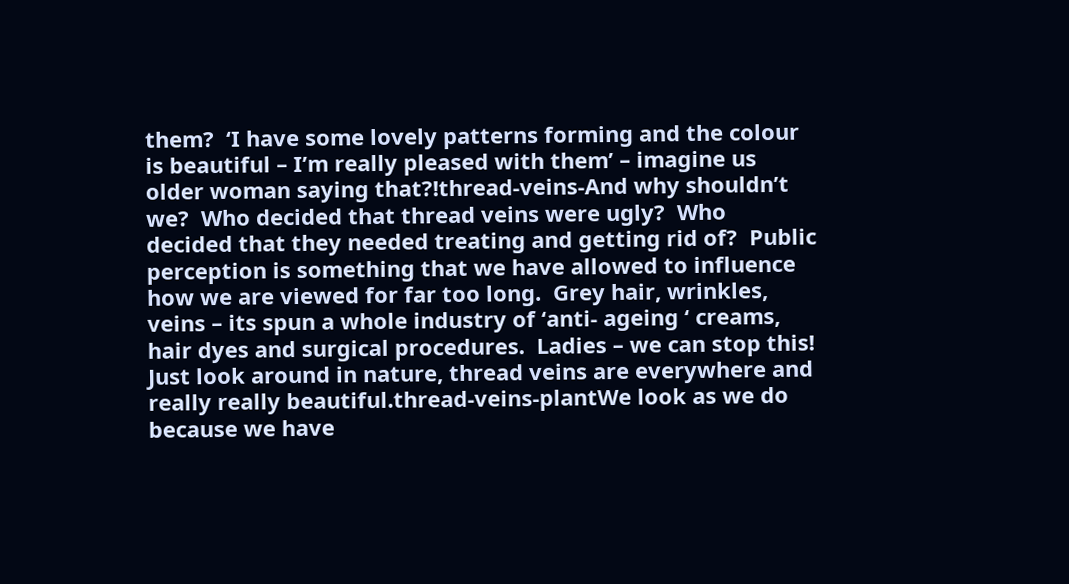them?  ‘I have some lovely patterns forming and the colour is beautiful – I’m really pleased with them’ – imagine us older woman saying that?!thread-veins-And why shouldn’t we?  Who decided that thread veins were ugly?  Who decided that they needed treating and getting rid of?  Public perception is something that we have allowed to influence how we are viewed for far too long.  Grey hair, wrinkles, veins – its spun a whole industry of ‘anti- ageing ‘ creams, hair dyes and surgical procedures.  Ladies – we can stop this!  Just look around in nature, thread veins are everywhere and really really beautiful.thread-veins-plantWe look as we do because we have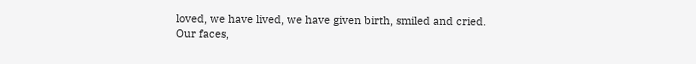loved, we have lived, we have given birth, smiled and cried.  Our faces,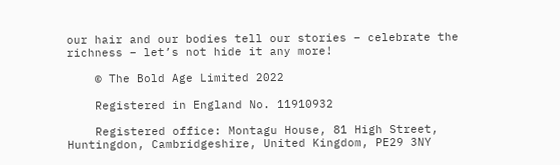our hair and our bodies tell our stories – celebrate the richness – let’s not hide it any more!

    © The Bold Age Limited 2022

    Registered in England No. 11910932

    Registered office: Montagu House, 81 High Street, Huntingdon, Cambridgeshire, United Kingdom, PE29 3NY